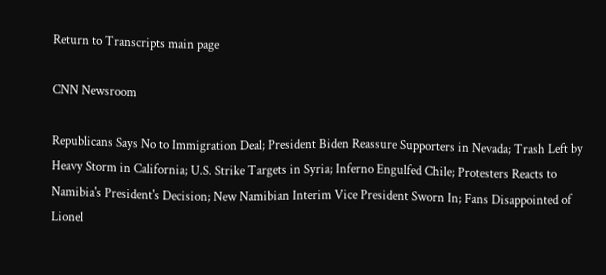Return to Transcripts main page

CNN Newsroom

Republicans Says No to Immigration Deal; President Biden Reassure Supporters in Nevada; Trash Left by Heavy Storm in California; U.S. Strike Targets in Syria; Inferno Engulfed Chile; Protesters Reacts to Namibia's President's Decision; New Namibian Interim Vice President Sworn In; Fans Disappointed of Lionel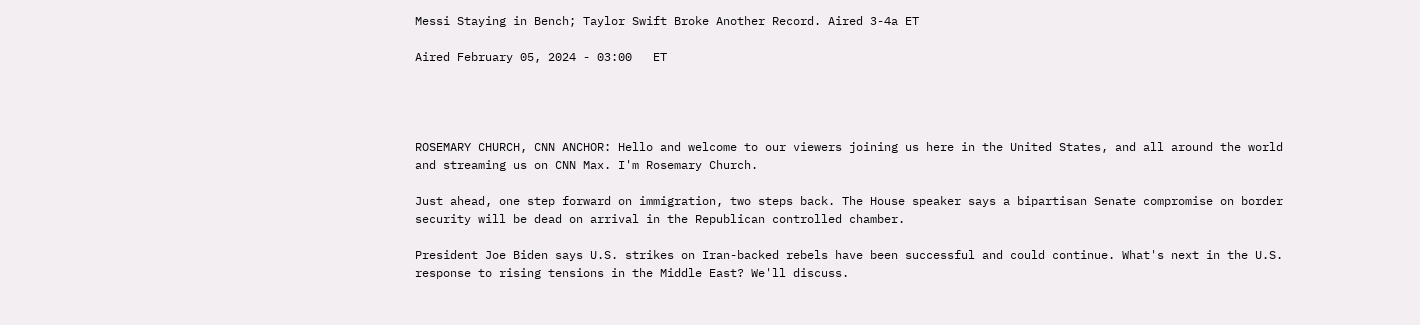Messi Staying in Bench; Taylor Swift Broke Another Record. Aired 3-4a ET

Aired February 05, 2024 - 03:00   ET




ROSEMARY CHURCH, CNN ANCHOR: Hello and welcome to our viewers joining us here in the United States, and all around the world and streaming us on CNN Max. I'm Rosemary Church.

Just ahead, one step forward on immigration, two steps back. The House speaker says a bipartisan Senate compromise on border security will be dead on arrival in the Republican controlled chamber.

President Joe Biden says U.S. strikes on Iran-backed rebels have been successful and could continue. What's next in the U.S. response to rising tensions in the Middle East? We'll discuss.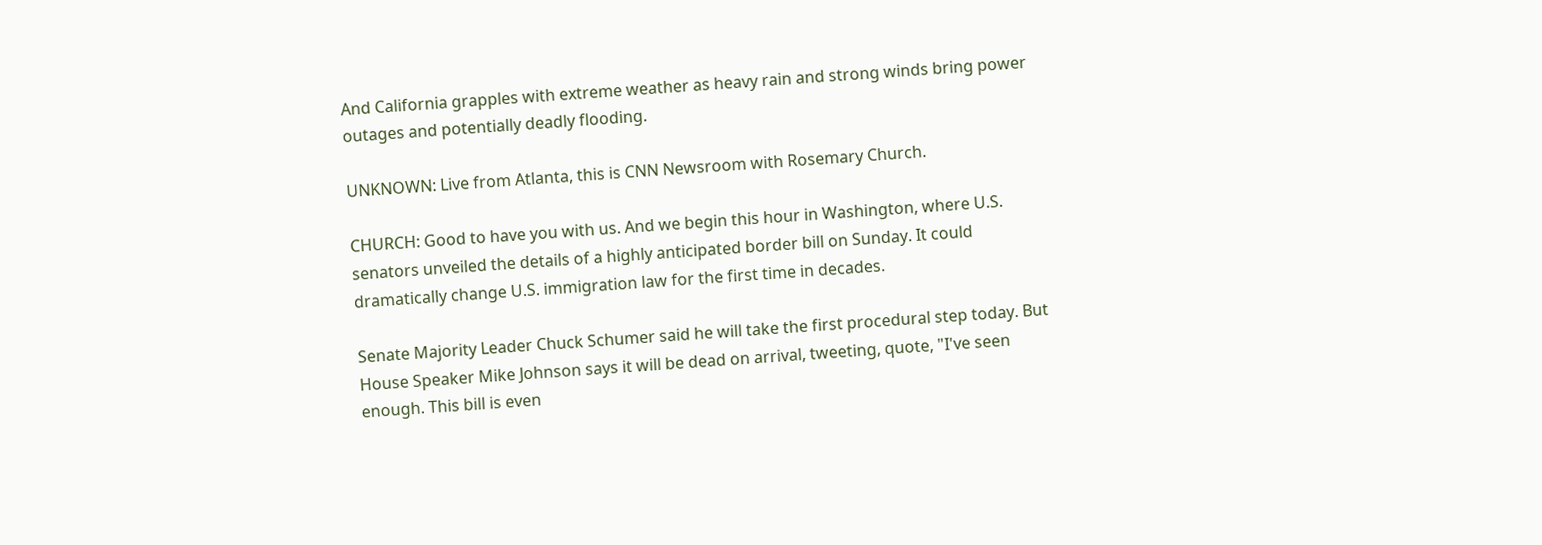And California grapples with extreme weather as heavy rain and strong winds bring power outages and potentially deadly flooding.

UNKNOWN: Live from Atlanta, this is CNN Newsroom with Rosemary Church.

CHURCH: Good to have you with us. And we begin this hour in Washington, where U.S. senators unveiled the details of a highly anticipated border bill on Sunday. It could dramatically change U.S. immigration law for the first time in decades.

Senate Majority Leader Chuck Schumer said he will take the first procedural step today. But House Speaker Mike Johnson says it will be dead on arrival, tweeting, quote, "I've seen enough. This bill is even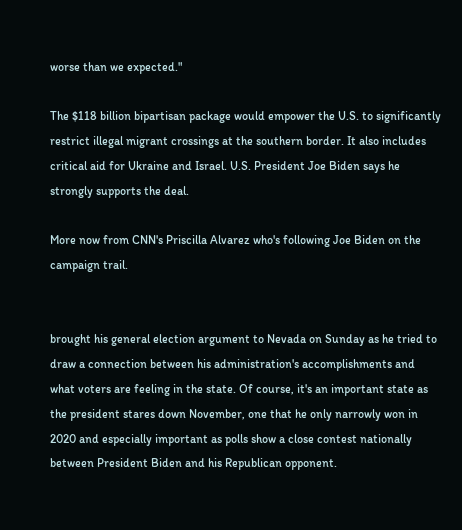worse than we expected."

The $118 billion bipartisan package would empower the U.S. to significantly restrict illegal migrant crossings at the southern border. It also includes critical aid for Ukraine and Israel. U.S. President Joe Biden says he strongly supports the deal.

More now from CNN's Priscilla Alvarez who's following Joe Biden on the campaign trail.


brought his general election argument to Nevada on Sunday as he tried to draw a connection between his administration's accomplishments and what voters are feeling in the state. Of course, it's an important state as the president stares down November, one that he only narrowly won in 2020 and especially important as polls show a close contest nationally between President Biden and his Republican opponent.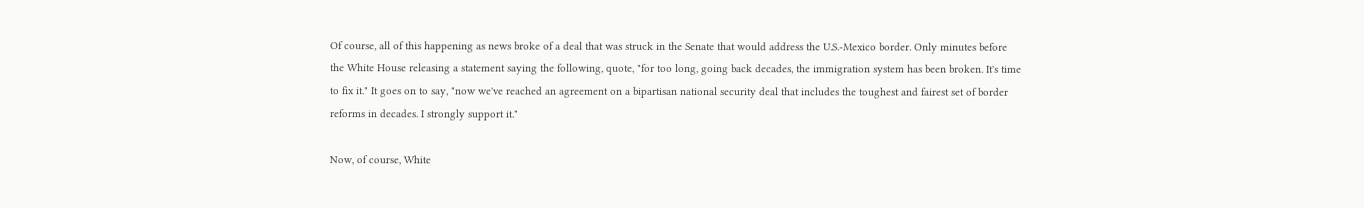Of course, all of this happening as news broke of a deal that was struck in the Senate that would address the U.S.-Mexico border. Only minutes before the White House releasing a statement saying the following, quote, "for too long, going back decades, the immigration system has been broken. It's time to fix it." It goes on to say, "now we've reached an agreement on a bipartisan national security deal that includes the toughest and fairest set of border reforms in decades. I strongly support it."

Now, of course, White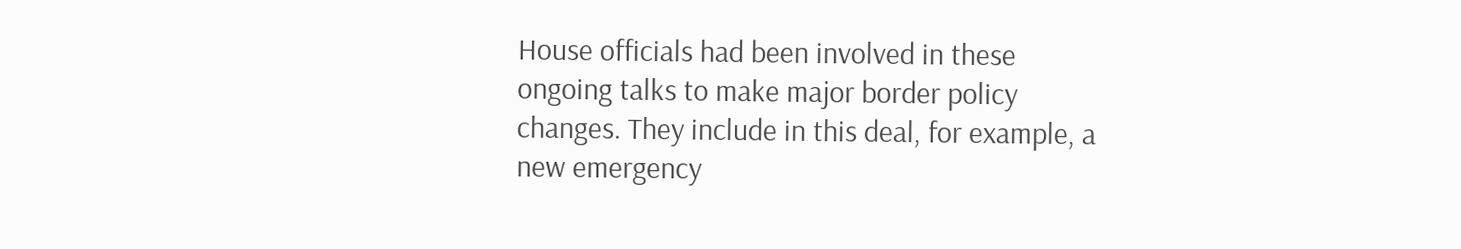House officials had been involved in these ongoing talks to make major border policy changes. They include in this deal, for example, a new emergency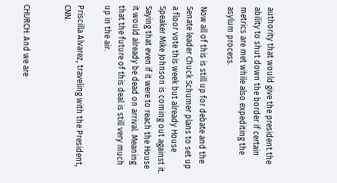authority that would give the president the ability to shut down the border if certain metrics are met while also expediting the asylum process.

Now all of this is still up for debate and the Senate leader Chuck Schumer plans to set up a floor vote this week but already House Speaker Mike Johnson is coming out against it. Saying that even if it were to reach the House it would already be dead on arrival. Meaning that the future of this deal is still very much up in the air.

Priscilla Alvarez, traveling with the President, CNN.


CHURCH: And we are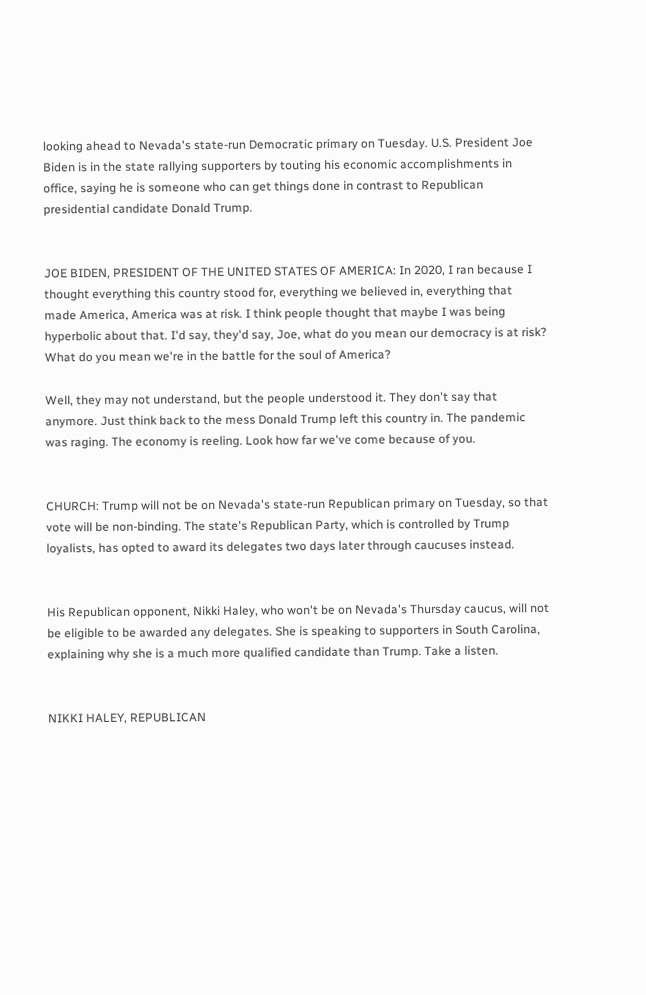looking ahead to Nevada's state-run Democratic primary on Tuesday. U.S. President Joe Biden is in the state rallying supporters by touting his economic accomplishments in office, saying he is someone who can get things done in contrast to Republican presidential candidate Donald Trump.


JOE BIDEN, PRESIDENT OF THE UNITED STATES OF AMERICA: In 2020, I ran because I thought everything this country stood for, everything we believed in, everything that made America, America was at risk. I think people thought that maybe I was being hyperbolic about that. I'd say, they'd say, Joe, what do you mean our democracy is at risk? What do you mean we're in the battle for the soul of America?

Well, they may not understand, but the people understood it. They don't say that anymore. Just think back to the mess Donald Trump left this country in. The pandemic was raging. The economy is reeling. Look how far we've come because of you.


CHURCH: Trump will not be on Nevada's state-run Republican primary on Tuesday, so that vote will be non-binding. The state's Republican Party, which is controlled by Trump loyalists, has opted to award its delegates two days later through caucuses instead.


His Republican opponent, Nikki Haley, who won't be on Nevada's Thursday caucus, will not be eligible to be awarded any delegates. She is speaking to supporters in South Carolina, explaining why she is a much more qualified candidate than Trump. Take a listen.


NIKKI HALEY, REPUBLICAN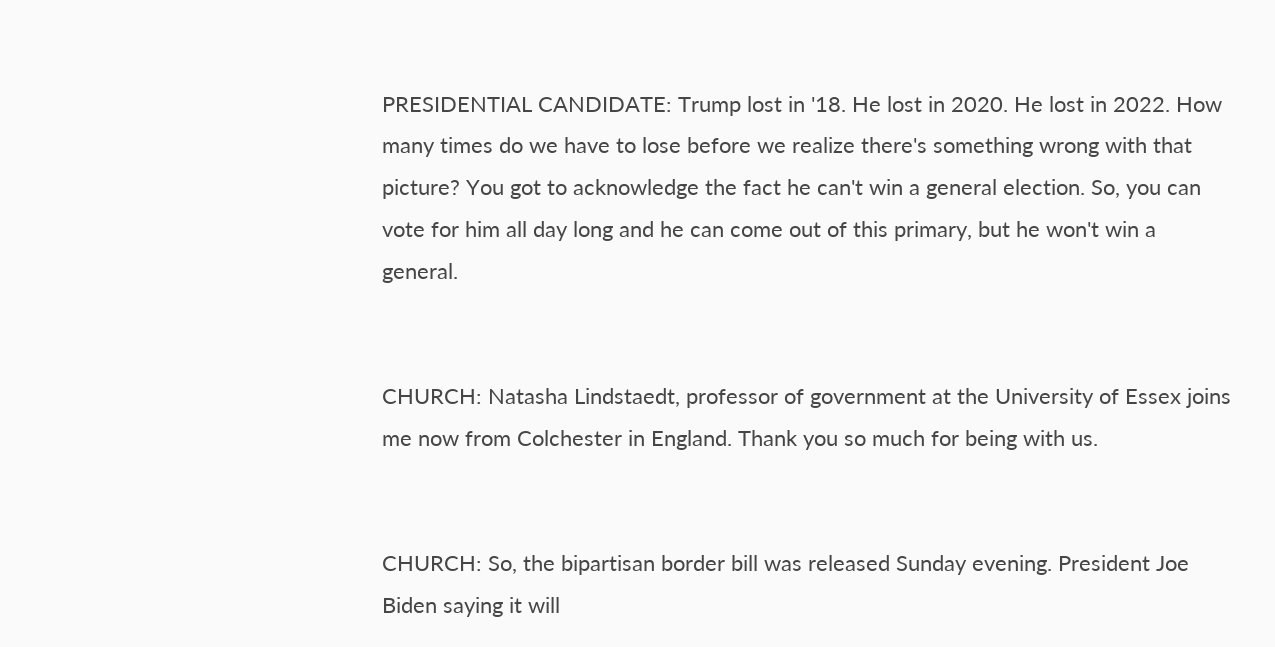PRESIDENTIAL CANDIDATE: Trump lost in '18. He lost in 2020. He lost in 2022. How many times do we have to lose before we realize there's something wrong with that picture? You got to acknowledge the fact he can't win a general election. So, you can vote for him all day long and he can come out of this primary, but he won't win a general.


CHURCH: Natasha Lindstaedt, professor of government at the University of Essex joins me now from Colchester in England. Thank you so much for being with us.


CHURCH: So, the bipartisan border bill was released Sunday evening. President Joe Biden saying it will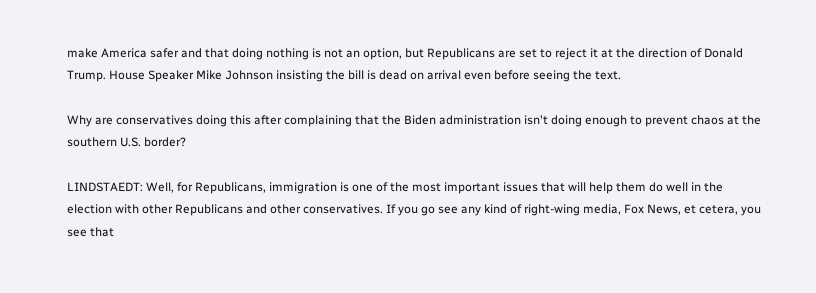make America safer and that doing nothing is not an option, but Republicans are set to reject it at the direction of Donald Trump. House Speaker Mike Johnson insisting the bill is dead on arrival even before seeing the text.

Why are conservatives doing this after complaining that the Biden administration isn't doing enough to prevent chaos at the southern U.S. border?

LINDSTAEDT: Well, for Republicans, immigration is one of the most important issues that will help them do well in the election with other Republicans and other conservatives. If you go see any kind of right-wing media, Fox News, et cetera, you see that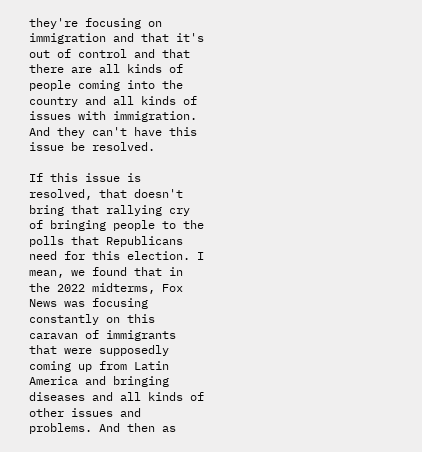they're focusing on immigration and that it's out of control and that there are all kinds of people coming into the country and all kinds of issues with immigration. And they can't have this issue be resolved.

If this issue is resolved, that doesn't bring that rallying cry of bringing people to the polls that Republicans need for this election. I mean, we found that in the 2022 midterms, Fox News was focusing constantly on this caravan of immigrants that were supposedly coming up from Latin America and bringing diseases and all kinds of other issues and problems. And then as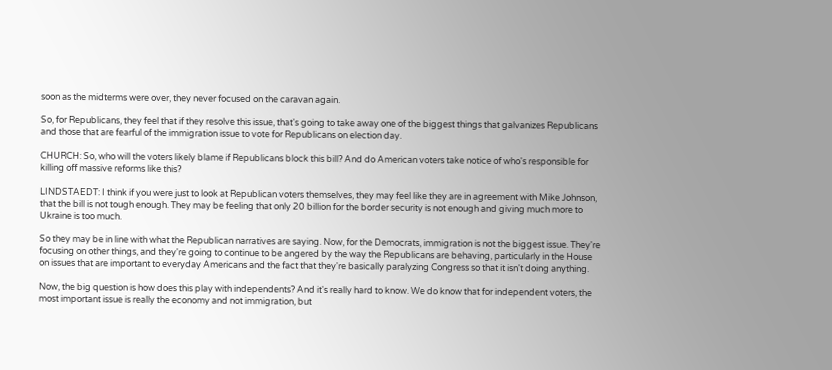soon as the midterms were over, they never focused on the caravan again.

So, for Republicans, they feel that if they resolve this issue, that's going to take away one of the biggest things that galvanizes Republicans and those that are fearful of the immigration issue to vote for Republicans on election day.

CHURCH: So, who will the voters likely blame if Republicans block this bill? And do American voters take notice of who's responsible for killing off massive reforms like this?

LINDSTAEDT: I think if you were just to look at Republican voters themselves, they may feel like they are in agreement with Mike Johnson, that the bill is not tough enough. They may be feeling that only 20 billion for the border security is not enough and giving much more to Ukraine is too much.

So they may be in line with what the Republican narratives are saying. Now, for the Democrats, immigration is not the biggest issue. They're focusing on other things, and they're going to continue to be angered by the way the Republicans are behaving, particularly in the House on issues that are important to everyday Americans and the fact that they're basically paralyzing Congress so that it isn't doing anything.

Now, the big question is how does this play with independents? And it's really hard to know. We do know that for independent voters, the most important issue is really the economy and not immigration, but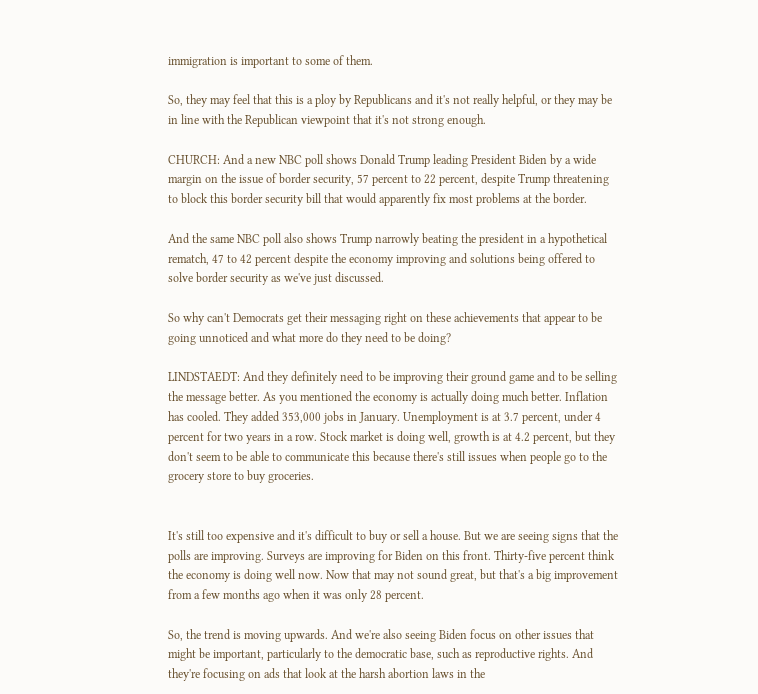immigration is important to some of them.

So, they may feel that this is a ploy by Republicans and it's not really helpful, or they may be in line with the Republican viewpoint that it's not strong enough.

CHURCH: And a new NBC poll shows Donald Trump leading President Biden by a wide margin on the issue of border security, 57 percent to 22 percent, despite Trump threatening to block this border security bill that would apparently fix most problems at the border.

And the same NBC poll also shows Trump narrowly beating the president in a hypothetical rematch, 47 to 42 percent despite the economy improving and solutions being offered to solve border security as we've just discussed.

So why can't Democrats get their messaging right on these achievements that appear to be going unnoticed and what more do they need to be doing?

LINDSTAEDT: And they definitely need to be improving their ground game and to be selling the message better. As you mentioned the economy is actually doing much better. Inflation has cooled. They added 353,000 jobs in January. Unemployment is at 3.7 percent, under 4 percent for two years in a row. Stock market is doing well, growth is at 4.2 percent, but they don't seem to be able to communicate this because there's still issues when people go to the grocery store to buy groceries.


It's still too expensive and it's difficult to buy or sell a house. But we are seeing signs that the polls are improving. Surveys are improving for Biden on this front. Thirty-five percent think the economy is doing well now. Now that may not sound great, but that's a big improvement from a few months ago when it was only 28 percent.

So, the trend is moving upwards. And we're also seeing Biden focus on other issues that might be important, particularly to the democratic base, such as reproductive rights. And they're focusing on ads that look at the harsh abortion laws in the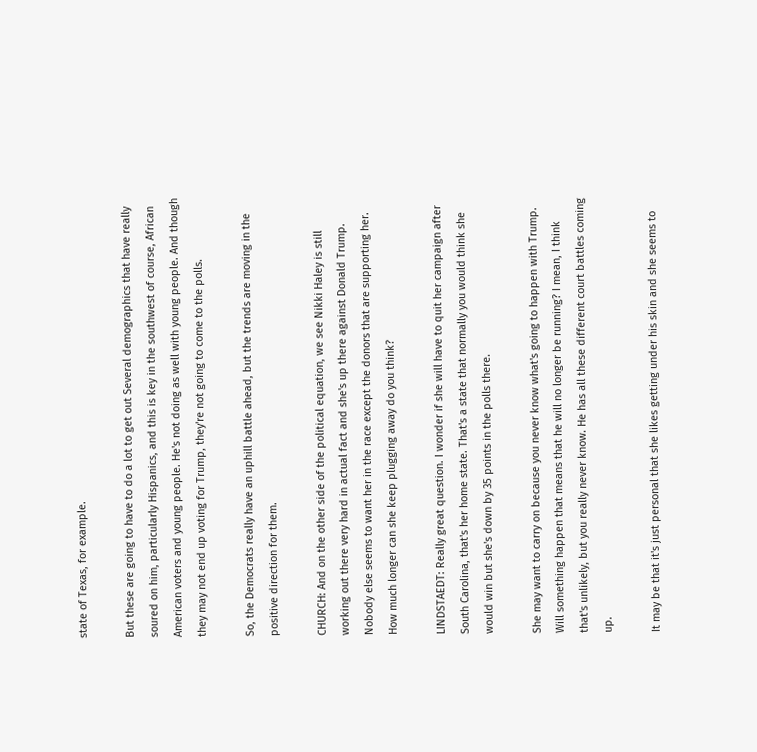state of Texas, for example.

But these are going to have to do a lot to get out Several demographics that have really soured on him, particularly Hispanics, and this is key in the southwest of course, African American voters and young people. He's not doing as well with young people. And though they may not end up voting for Trump, they're not going to come to the polls.

So, the Democrats really have an uphill battle ahead, but the trends are moving in the positive direction for them.

CHURCH: And on the other side of the political equation, we see Nikki Haley is still working out there very hard in actual fact and she's up there against Donald Trump. Nobody else seems to want her in the race except the donors that are supporting her. How much longer can she keep plugging away do you think?

LINDSTAEDT: Really great question. I wonder if she will have to quit her campaign after South Carolina, that's her home state. That's a state that normally you would think she would win but she's down by 35 points in the polls there.

She may want to carry on because you never know what's going to happen with Trump. Will something happen that means that he will no longer be running? I mean, I think that's unlikely, but you really never know. He has all these different court battles coming up.

It may be that it's just personal that she likes getting under his skin and she seems to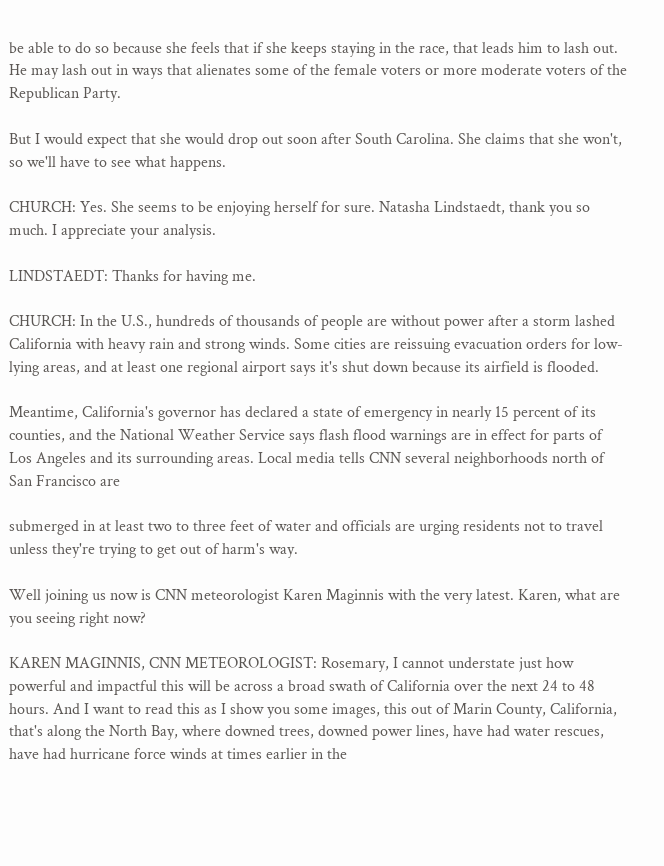be able to do so because she feels that if she keeps staying in the race, that leads him to lash out. He may lash out in ways that alienates some of the female voters or more moderate voters of the Republican Party.

But I would expect that she would drop out soon after South Carolina. She claims that she won't, so we'll have to see what happens.

CHURCH: Yes. She seems to be enjoying herself for sure. Natasha Lindstaedt, thank you so much. I appreciate your analysis.

LINDSTAEDT: Thanks for having me.

CHURCH: In the U.S., hundreds of thousands of people are without power after a storm lashed California with heavy rain and strong winds. Some cities are reissuing evacuation orders for low-lying areas, and at least one regional airport says it's shut down because its airfield is flooded.

Meantime, California's governor has declared a state of emergency in nearly 15 percent of its counties, and the National Weather Service says flash flood warnings are in effect for parts of Los Angeles and its surrounding areas. Local media tells CNN several neighborhoods north of San Francisco are

submerged in at least two to three feet of water and officials are urging residents not to travel unless they're trying to get out of harm's way.

Well joining us now is CNN meteorologist Karen Maginnis with the very latest. Karen, what are you seeing right now?

KAREN MAGINNIS, CNN METEOROLOGIST: Rosemary, I cannot understate just how powerful and impactful this will be across a broad swath of California over the next 24 to 48 hours. And I want to read this as I show you some images, this out of Marin County, California, that's along the North Bay, where downed trees, downed power lines, have had water rescues, have had hurricane force winds at times earlier in the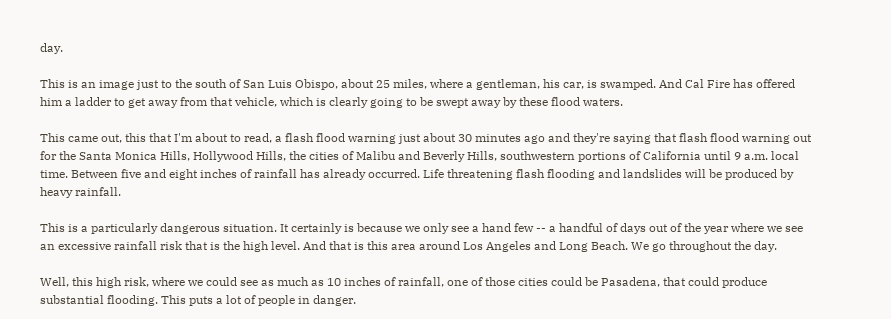day.

This is an image just to the south of San Luis Obispo, about 25 miles, where a gentleman, his car, is swamped. And Cal Fire has offered him a ladder to get away from that vehicle, which is clearly going to be swept away by these flood waters.

This came out, this that I'm about to read, a flash flood warning just about 30 minutes ago and they're saying that flash flood warning out for the Santa Monica Hills, Hollywood Hills, the cities of Malibu and Beverly Hills, southwestern portions of California until 9 a.m. local time. Between five and eight inches of rainfall has already occurred. Life threatening flash flooding and landslides will be produced by heavy rainfall.

This is a particularly dangerous situation. It certainly is because we only see a hand few -- a handful of days out of the year where we see an excessive rainfall risk that is the high level. And that is this area around Los Angeles and Long Beach. We go throughout the day.

Well, this high risk, where we could see as much as 10 inches of rainfall, one of those cities could be Pasadena, that could produce substantial flooding. This puts a lot of people in danger.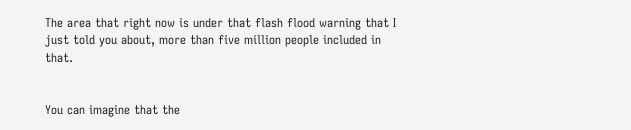The area that right now is under that flash flood warning that I just told you about, more than five million people included in that.


You can imagine that the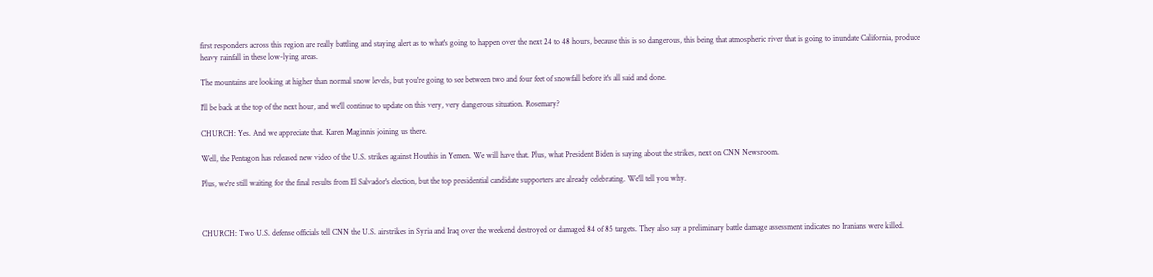first responders across this region are really battling and staying alert as to what's going to happen over the next 24 to 48 hours, because this is so dangerous, this being that atmospheric river that is going to inundate California, produce heavy rainfall in these low-lying areas.

The mountains are looking at higher than normal snow levels, but you're going to see between two and four feet of snowfall before it's all said and done.

I'll be back at the top of the next hour, and we'll continue to update on this very, very dangerous situation. Rosemary?

CHURCH: Yes. And we appreciate that. Karen Maginnis joining us there.

Well, the Pentagon has released new video of the U.S. strikes against Houthis in Yemen. We will have that. Plus, what President Biden is saying about the strikes, next on CNN Newsroom.

Plus, we're still waiting for the final results from El Salvador's election, but the top presidential candidate supporters are already celebrating. We'll tell you why.



CHURCH: Two U.S. defense officials tell CNN the U.S. airstrikes in Syria and Iraq over the weekend destroyed or damaged 84 of 85 targets. They also say a preliminary battle damage assessment indicates no Iranians were killed.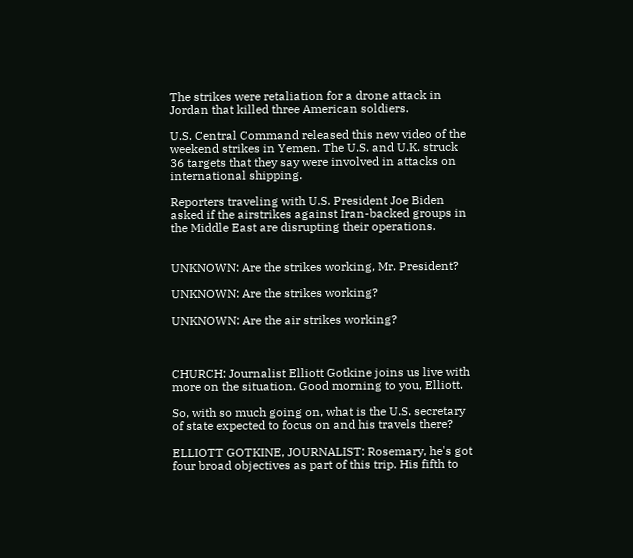The strikes were retaliation for a drone attack in Jordan that killed three American soldiers.

U.S. Central Command released this new video of the weekend strikes in Yemen. The U.S. and U.K. struck 36 targets that they say were involved in attacks on international shipping.

Reporters traveling with U.S. President Joe Biden asked if the airstrikes against Iran-backed groups in the Middle East are disrupting their operations.


UNKNOWN: Are the strikes working, Mr. President?

UNKNOWN: Are the strikes working?

UNKNOWN: Are the air strikes working?



CHURCH: Journalist Elliott Gotkine joins us live with more on the situation. Good morning to you, Elliott.

So, with so much going on, what is the U.S. secretary of state expected to focus on and his travels there?

ELLIOTT GOTKINE, JOURNALIST: Rosemary, he's got four broad objectives as part of this trip. His fifth to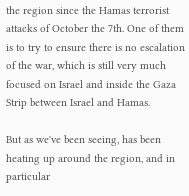the region since the Hamas terrorist attacks of October the 7th. One of them is to try to ensure there is no escalation of the war, which is still very much focused on Israel and inside the Gaza Strip between Israel and Hamas.

But as we've been seeing, has been heating up around the region, and in particular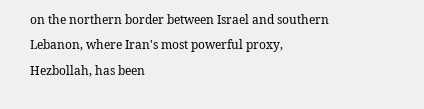on the northern border between Israel and southern Lebanon, where Iran's most powerful proxy, Hezbollah, has been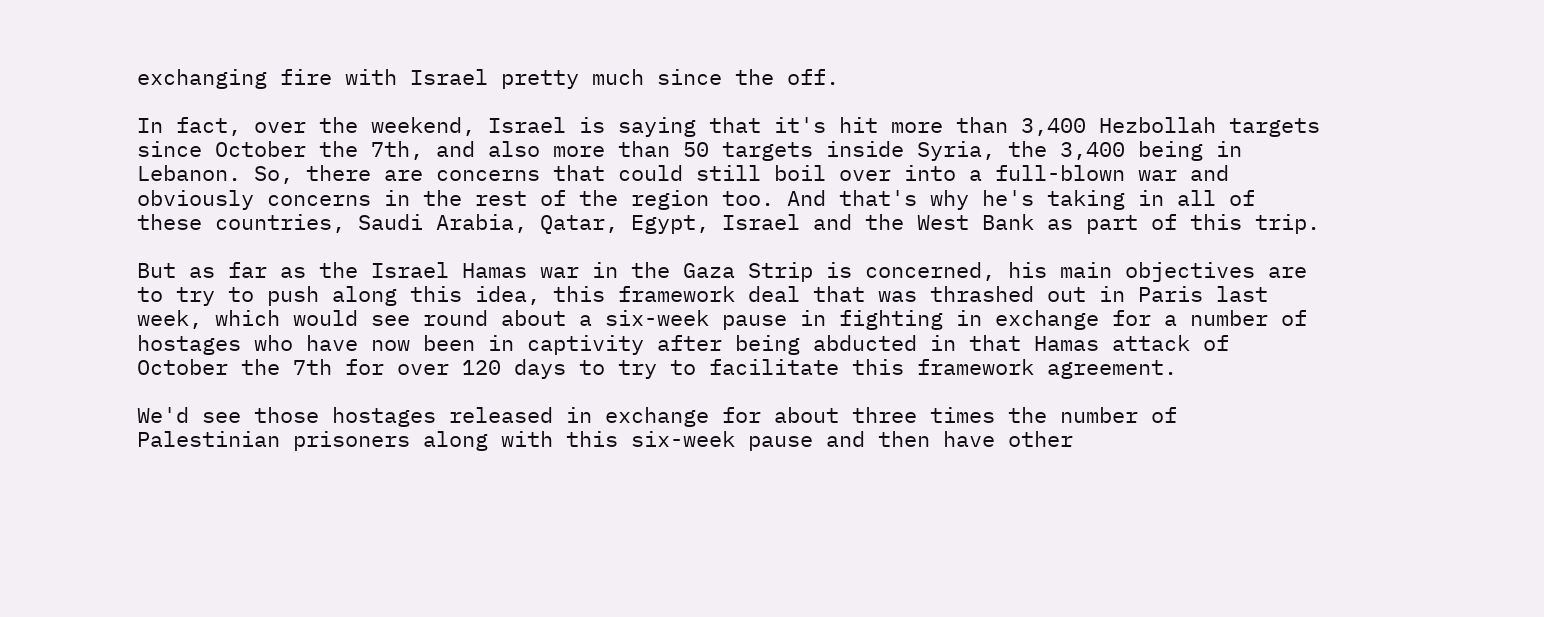exchanging fire with Israel pretty much since the off.

In fact, over the weekend, Israel is saying that it's hit more than 3,400 Hezbollah targets since October the 7th, and also more than 50 targets inside Syria, the 3,400 being in Lebanon. So, there are concerns that could still boil over into a full-blown war and obviously concerns in the rest of the region too. And that's why he's taking in all of these countries, Saudi Arabia, Qatar, Egypt, Israel and the West Bank as part of this trip.

But as far as the Israel Hamas war in the Gaza Strip is concerned, his main objectives are to try to push along this idea, this framework deal that was thrashed out in Paris last week, which would see round about a six-week pause in fighting in exchange for a number of hostages who have now been in captivity after being abducted in that Hamas attack of October the 7th for over 120 days to try to facilitate this framework agreement.

We'd see those hostages released in exchange for about three times the number of Palestinian prisoners along with this six-week pause and then have other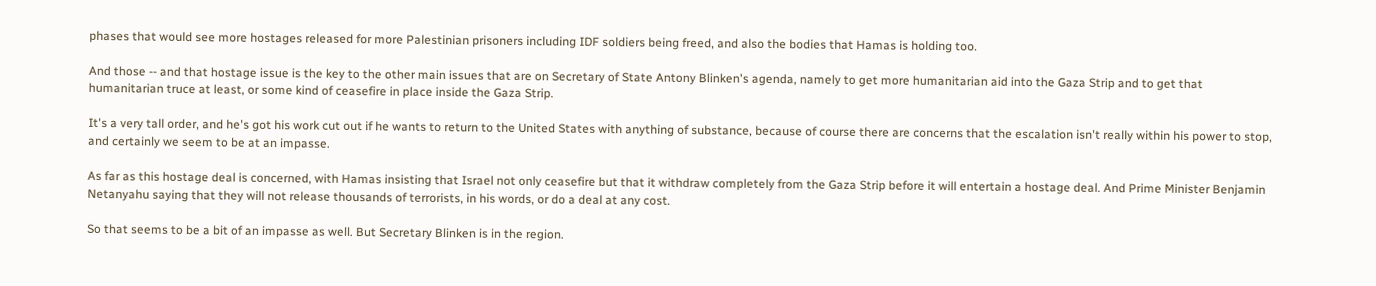phases that would see more hostages released for more Palestinian prisoners including IDF soldiers being freed, and also the bodies that Hamas is holding too.

And those -- and that hostage issue is the key to the other main issues that are on Secretary of State Antony Blinken's agenda, namely to get more humanitarian aid into the Gaza Strip and to get that humanitarian truce at least, or some kind of ceasefire in place inside the Gaza Strip.

It's a very tall order, and he's got his work cut out if he wants to return to the United States with anything of substance, because of course there are concerns that the escalation isn't really within his power to stop, and certainly we seem to be at an impasse.

As far as this hostage deal is concerned, with Hamas insisting that Israel not only ceasefire but that it withdraw completely from the Gaza Strip before it will entertain a hostage deal. And Prime Minister Benjamin Netanyahu saying that they will not release thousands of terrorists, in his words, or do a deal at any cost.

So that seems to be a bit of an impasse as well. But Secretary Blinken is in the region.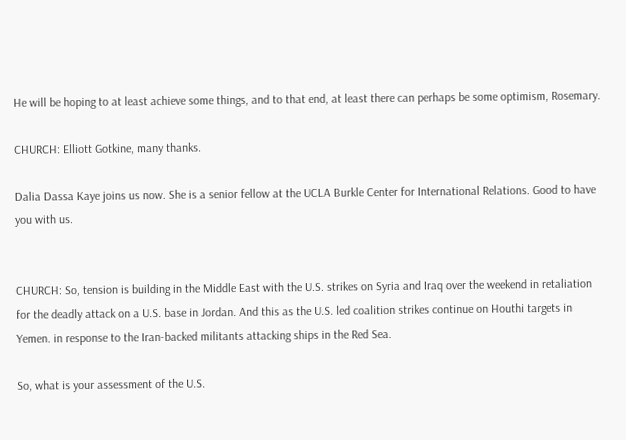He will be hoping to at least achieve some things, and to that end, at least there can perhaps be some optimism, Rosemary.

CHURCH: Elliott Gotkine, many thanks.

Dalia Dassa Kaye joins us now. She is a senior fellow at the UCLA Burkle Center for International Relations. Good to have you with us.


CHURCH: So, tension is building in the Middle East with the U.S. strikes on Syria and Iraq over the weekend in retaliation for the deadly attack on a U.S. base in Jordan. And this as the U.S. led coalition strikes continue on Houthi targets in Yemen. in response to the Iran-backed militants attacking ships in the Red Sea.

So, what is your assessment of the U.S.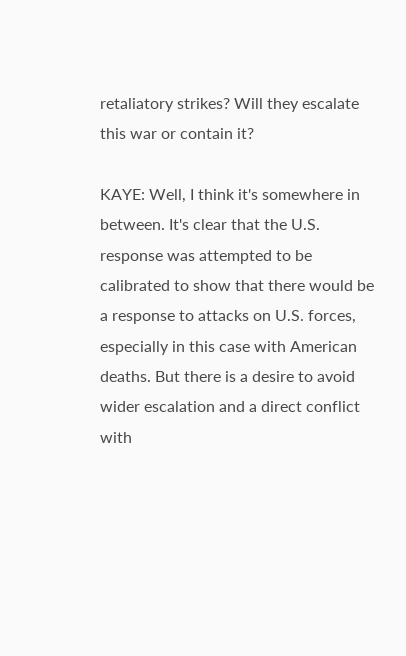retaliatory strikes? Will they escalate this war or contain it?

KAYE: Well, I think it's somewhere in between. It's clear that the U.S. response was attempted to be calibrated to show that there would be a response to attacks on U.S. forces, especially in this case with American deaths. But there is a desire to avoid wider escalation and a direct conflict with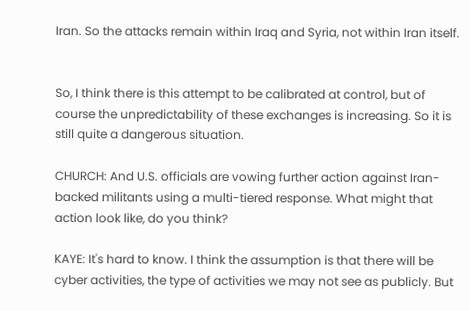Iran. So the attacks remain within Iraq and Syria, not within Iran itself.


So, I think there is this attempt to be calibrated at control, but of course the unpredictability of these exchanges is increasing. So it is still quite a dangerous situation.

CHURCH: And U.S. officials are vowing further action against Iran- backed militants using a multi-tiered response. What might that action look like, do you think?

KAYE: It's hard to know. I think the assumption is that there will be cyber activities, the type of activities we may not see as publicly. But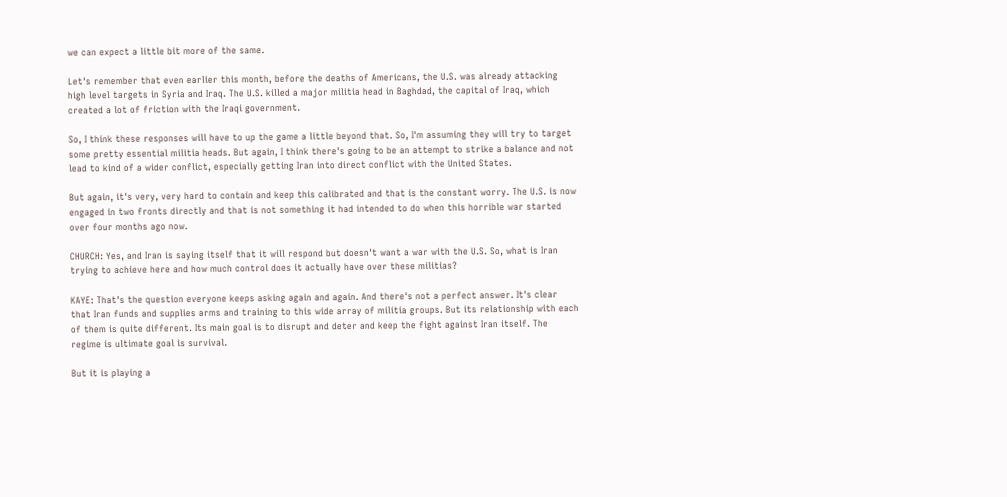we can expect a little bit more of the same.

Let's remember that even earlier this month, before the deaths of Americans, the U.S. was already attacking high level targets in Syria and Iraq. The U.S. killed a major militia head in Baghdad, the capital of Iraq, which created a lot of friction with the Iraqi government.

So, I think these responses will have to up the game a little beyond that. So, I'm assuming they will try to target some pretty essential militia heads. But again, I think there's going to be an attempt to strike a balance and not lead to kind of a wider conflict, especially getting Iran into direct conflict with the United States.

But again, it's very, very hard to contain and keep this calibrated and that is the constant worry. The U.S. is now engaged in two fronts directly and that is not something it had intended to do when this horrible war started over four months ago now.

CHURCH: Yes, and Iran is saying itself that it will respond but doesn't want a war with the U.S. So, what is Iran trying to achieve here and how much control does it actually have over these militias?

KAYE: That's the question everyone keeps asking again and again. And there's not a perfect answer. It's clear that Iran funds and supplies arms and training to this wide array of militia groups. But its relationship with each of them is quite different. Its main goal is to disrupt and deter and keep the fight against Iran itself. The regime is ultimate goal is survival.

But it is playing a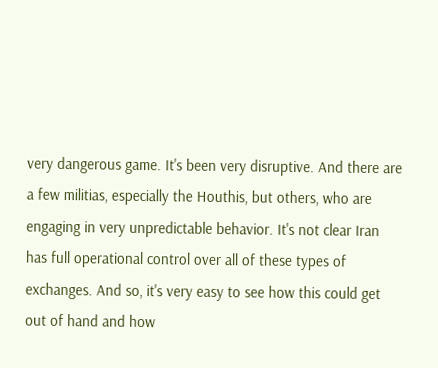very dangerous game. It's been very disruptive. And there are a few militias, especially the Houthis, but others, who are engaging in very unpredictable behavior. It's not clear Iran has full operational control over all of these types of exchanges. And so, it's very easy to see how this could get out of hand and how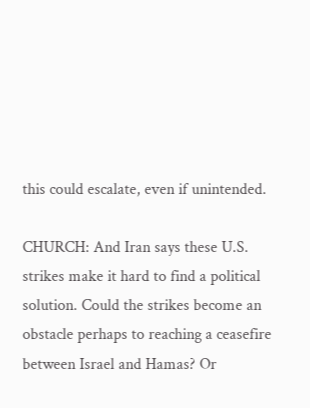this could escalate, even if unintended.

CHURCH: And Iran says these U.S. strikes make it hard to find a political solution. Could the strikes become an obstacle perhaps to reaching a ceasefire between Israel and Hamas? Or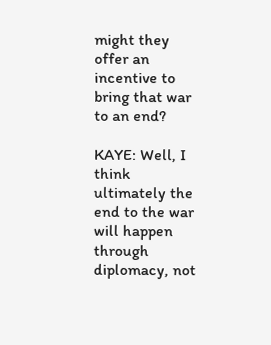might they offer an incentive to bring that war to an end?

KAYE: Well, I think ultimately the end to the war will happen through diplomacy, not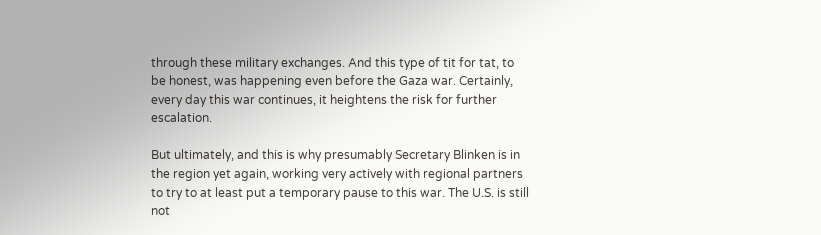through these military exchanges. And this type of tit for tat, to be honest, was happening even before the Gaza war. Certainly, every day this war continues, it heightens the risk for further escalation.

But ultimately, and this is why presumably Secretary Blinken is in the region yet again, working very actively with regional partners to try to at least put a temporary pause to this war. The U.S. is still not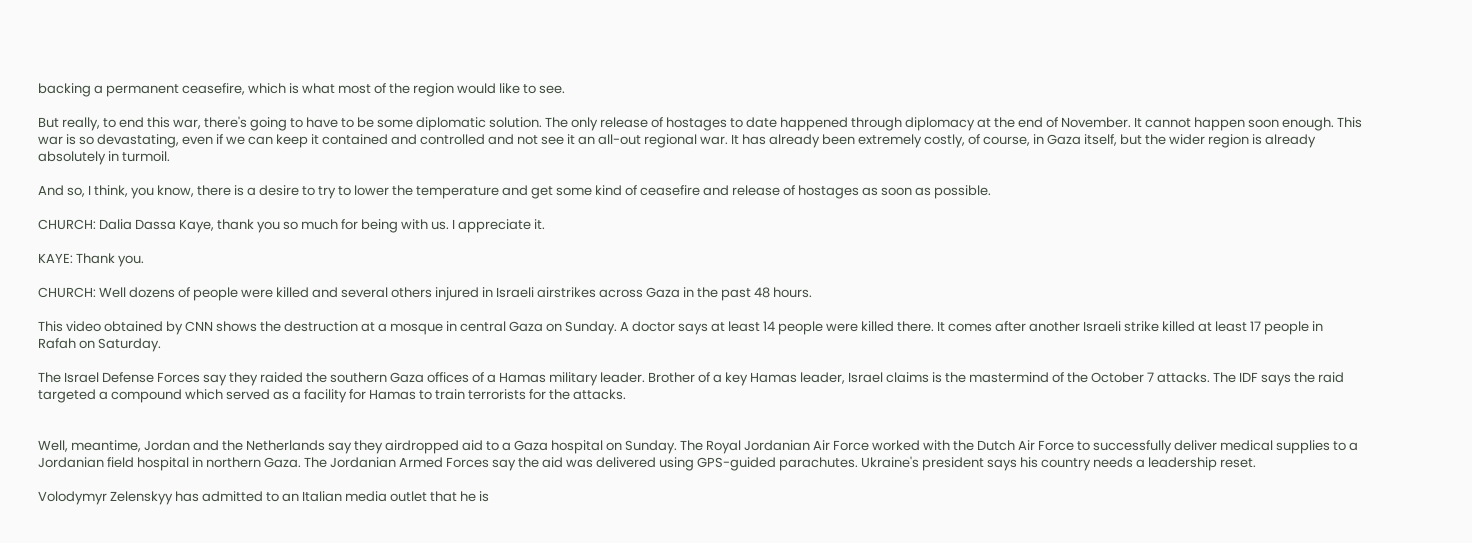backing a permanent ceasefire, which is what most of the region would like to see.

But really, to end this war, there's going to have to be some diplomatic solution. The only release of hostages to date happened through diplomacy at the end of November. It cannot happen soon enough. This war is so devastating, even if we can keep it contained and controlled and not see it an all-out regional war. It has already been extremely costly, of course, in Gaza itself, but the wider region is already absolutely in turmoil.

And so, I think, you know, there is a desire to try to lower the temperature and get some kind of ceasefire and release of hostages as soon as possible.

CHURCH: Dalia Dassa Kaye, thank you so much for being with us. I appreciate it.

KAYE: Thank you.

CHURCH: Well dozens of people were killed and several others injured in Israeli airstrikes across Gaza in the past 48 hours.

This video obtained by CNN shows the destruction at a mosque in central Gaza on Sunday. A doctor says at least 14 people were killed there. It comes after another Israeli strike killed at least 17 people in Rafah on Saturday.

The Israel Defense Forces say they raided the southern Gaza offices of a Hamas military leader. Brother of a key Hamas leader, Israel claims is the mastermind of the October 7 attacks. The IDF says the raid targeted a compound which served as a facility for Hamas to train terrorists for the attacks.


Well, meantime, Jordan and the Netherlands say they airdropped aid to a Gaza hospital on Sunday. The Royal Jordanian Air Force worked with the Dutch Air Force to successfully deliver medical supplies to a Jordanian field hospital in northern Gaza. The Jordanian Armed Forces say the aid was delivered using GPS-guided parachutes. Ukraine's president says his country needs a leadership reset.

Volodymyr Zelenskyy has admitted to an Italian media outlet that he is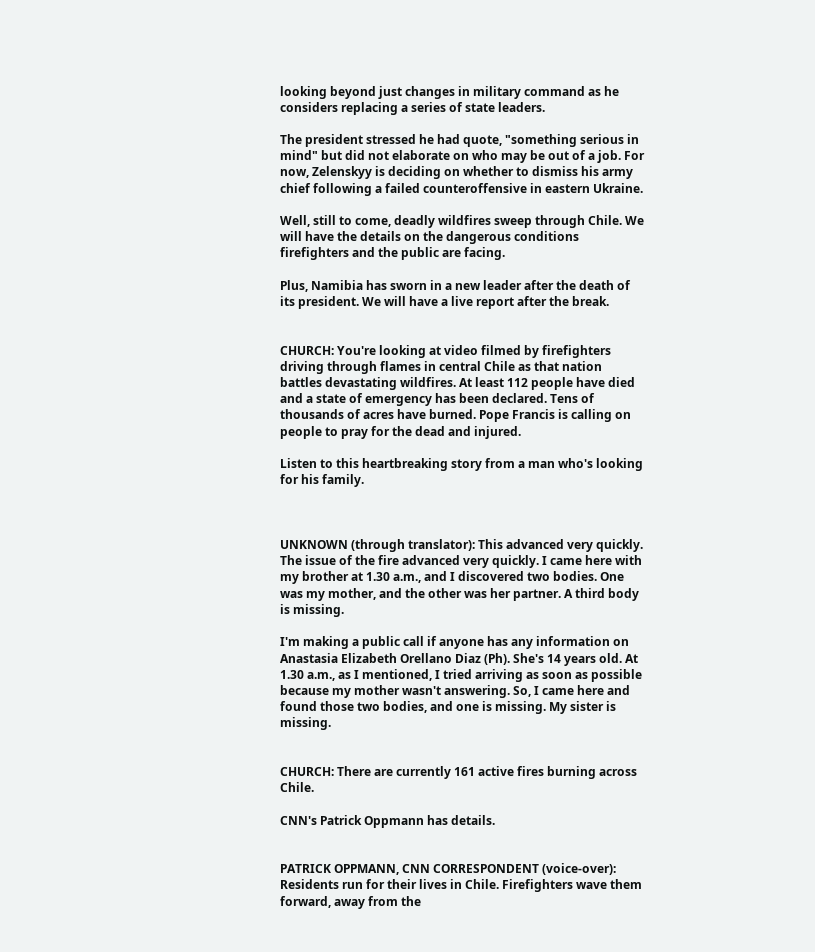looking beyond just changes in military command as he considers replacing a series of state leaders.

The president stressed he had quote, "something serious in mind" but did not elaborate on who may be out of a job. For now, Zelenskyy is deciding on whether to dismiss his army chief following a failed counteroffensive in eastern Ukraine.

Well, still to come, deadly wildfires sweep through Chile. We will have the details on the dangerous conditions firefighters and the public are facing.

Plus, Namibia has sworn in a new leader after the death of its president. We will have a live report after the break.


CHURCH: You're looking at video filmed by firefighters driving through flames in central Chile as that nation battles devastating wildfires. At least 112 people have died and a state of emergency has been declared. Tens of thousands of acres have burned. Pope Francis is calling on people to pray for the dead and injured.

Listen to this heartbreaking story from a man who's looking for his family.



UNKNOWN (through translator): This advanced very quickly. The issue of the fire advanced very quickly. I came here with my brother at 1.30 a.m., and I discovered two bodies. One was my mother, and the other was her partner. A third body is missing.

I'm making a public call if anyone has any information on Anastasia Elizabeth Orellano Diaz (Ph). She's 14 years old. At 1.30 a.m., as I mentioned, I tried arriving as soon as possible because my mother wasn't answering. So, I came here and found those two bodies, and one is missing. My sister is missing.


CHURCH: There are currently 161 active fires burning across Chile.

CNN's Patrick Oppmann has details.


PATRICK OPPMANN, CNN CORRESPONDENT (voice-over): Residents run for their lives in Chile. Firefighters wave them forward, away from the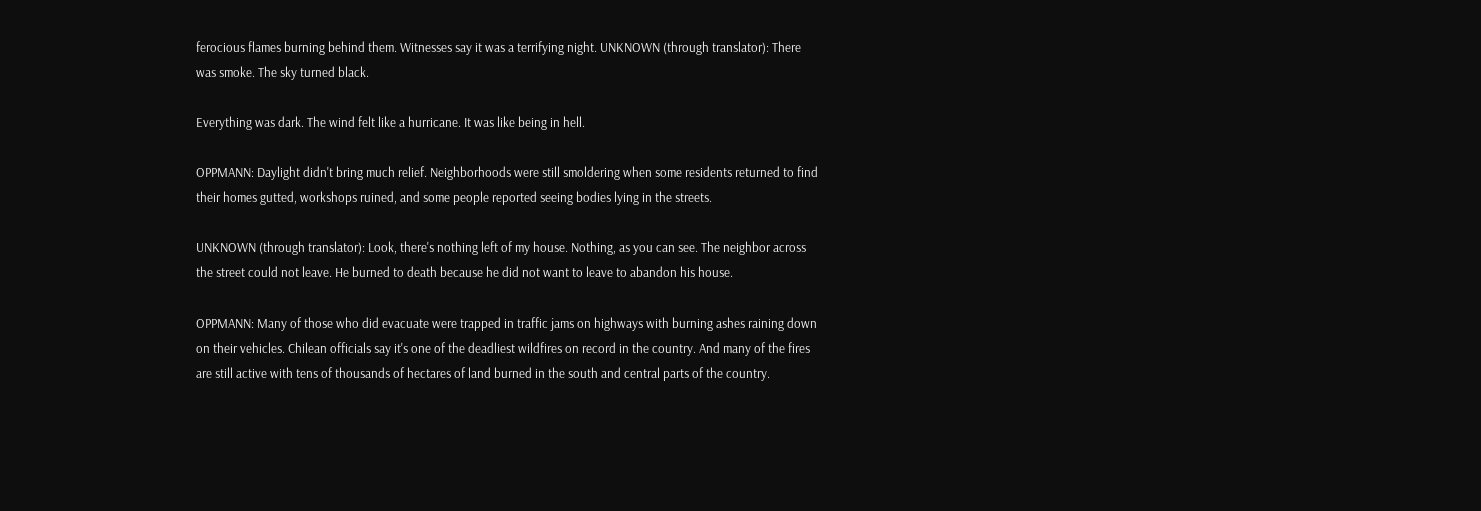ferocious flames burning behind them. Witnesses say it was a terrifying night. UNKNOWN (through translator): There was smoke. The sky turned black.

Everything was dark. The wind felt like a hurricane. It was like being in hell.

OPPMANN: Daylight didn't bring much relief. Neighborhoods were still smoldering when some residents returned to find their homes gutted, workshops ruined, and some people reported seeing bodies lying in the streets.

UNKNOWN (through translator): Look, there's nothing left of my house. Nothing, as you can see. The neighbor across the street could not leave. He burned to death because he did not want to leave to abandon his house.

OPPMANN: Many of those who did evacuate were trapped in traffic jams on highways with burning ashes raining down on their vehicles. Chilean officials say it's one of the deadliest wildfires on record in the country. And many of the fires are still active with tens of thousands of hectares of land burned in the south and central parts of the country.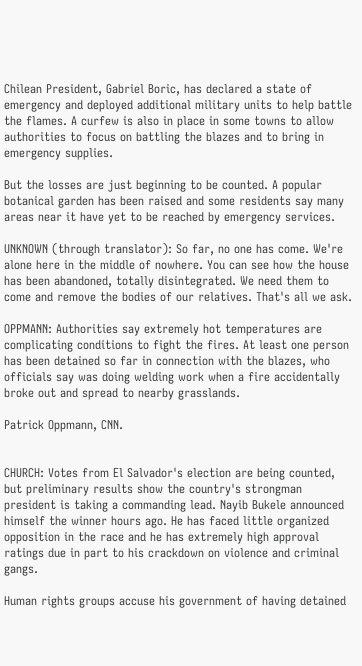Chilean President, Gabriel Boric, has declared a state of emergency and deployed additional military units to help battle the flames. A curfew is also in place in some towns to allow authorities to focus on battling the blazes and to bring in emergency supplies.

But the losses are just beginning to be counted. A popular botanical garden has been raised and some residents say many areas near it have yet to be reached by emergency services.

UNKNOWN (through translator): So far, no one has come. We're alone here in the middle of nowhere. You can see how the house has been abandoned, totally disintegrated. We need them to come and remove the bodies of our relatives. That's all we ask.

OPPMANN: Authorities say extremely hot temperatures are complicating conditions to fight the fires. At least one person has been detained so far in connection with the blazes, who officials say was doing welding work when a fire accidentally broke out and spread to nearby grasslands.

Patrick Oppmann, CNN.


CHURCH: Votes from El Salvador's election are being counted, but preliminary results show the country's strongman president is taking a commanding lead. Nayib Bukele announced himself the winner hours ago. He has faced little organized opposition in the race and he has extremely high approval ratings due in part to his crackdown on violence and criminal gangs.

Human rights groups accuse his government of having detained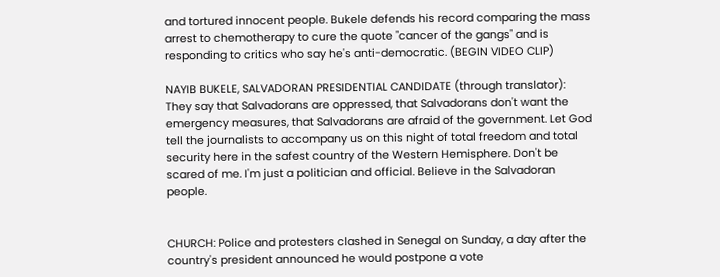and tortured innocent people. Bukele defends his record comparing the mass arrest to chemotherapy to cure the quote "cancer of the gangs" and is responding to critics who say he's anti-democratic. (BEGIN VIDEO CLIP)

NAYIB BUKELE, SALVADORAN PRESIDENTIAL CANDIDATE (through translator): They say that Salvadorans are oppressed, that Salvadorans don't want the emergency measures, that Salvadorans are afraid of the government. Let God tell the journalists to accompany us on this night of total freedom and total security here in the safest country of the Western Hemisphere. Don't be scared of me. I'm just a politician and official. Believe in the Salvadoran people.


CHURCH: Police and protesters clashed in Senegal on Sunday, a day after the country's president announced he would postpone a vote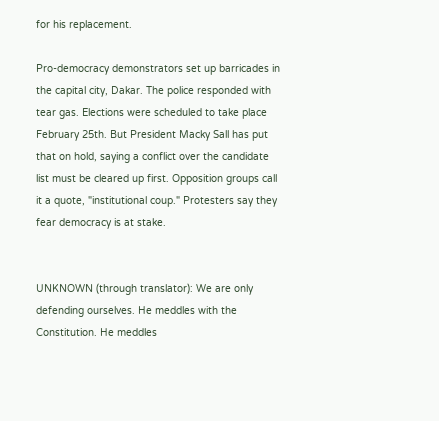for his replacement.

Pro-democracy demonstrators set up barricades in the capital city, Dakar. The police responded with tear gas. Elections were scheduled to take place February 25th. But President Macky Sall has put that on hold, saying a conflict over the candidate list must be cleared up first. Opposition groups call it a quote, "institutional coup." Protesters say they fear democracy is at stake.


UNKNOWN (through translator): We are only defending ourselves. He meddles with the Constitution. He meddles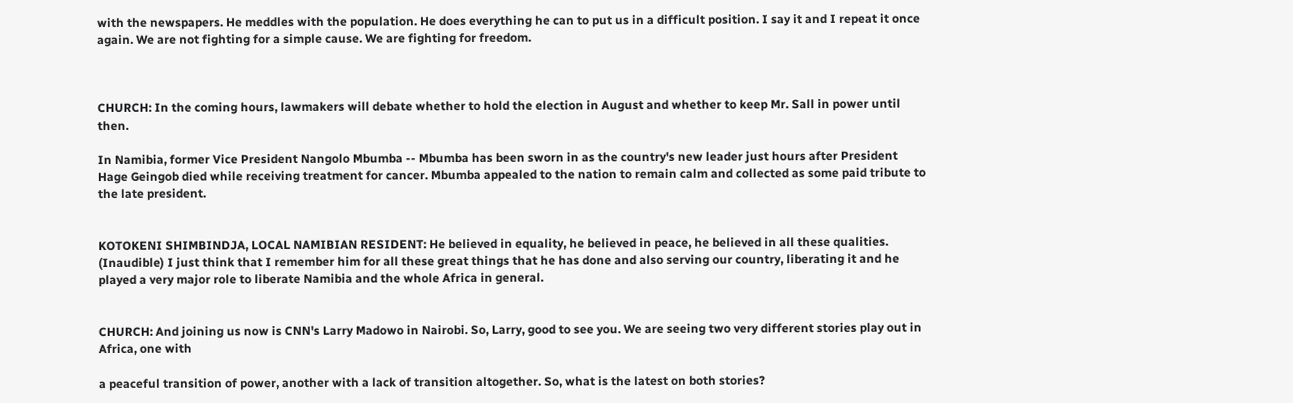with the newspapers. He meddles with the population. He does everything he can to put us in a difficult position. I say it and I repeat it once again. We are not fighting for a simple cause. We are fighting for freedom.



CHURCH: In the coming hours, lawmakers will debate whether to hold the election in August and whether to keep Mr. Sall in power until then.

In Namibia, former Vice President Nangolo Mbumba -- Mbumba has been sworn in as the country's new leader just hours after President Hage Geingob died while receiving treatment for cancer. Mbumba appealed to the nation to remain calm and collected as some paid tribute to the late president.


KOTOKENI SHIMBINDJA, LOCAL NAMIBIAN RESIDENT: He believed in equality, he believed in peace, he believed in all these qualities. (Inaudible) I just think that I remember him for all these great things that he has done and also serving our country, liberating it and he played a very major role to liberate Namibia and the whole Africa in general.


CHURCH: And joining us now is CNN's Larry Madowo in Nairobi. So, Larry, good to see you. We are seeing two very different stories play out in Africa, one with

a peaceful transition of power, another with a lack of transition altogether. So, what is the latest on both stories?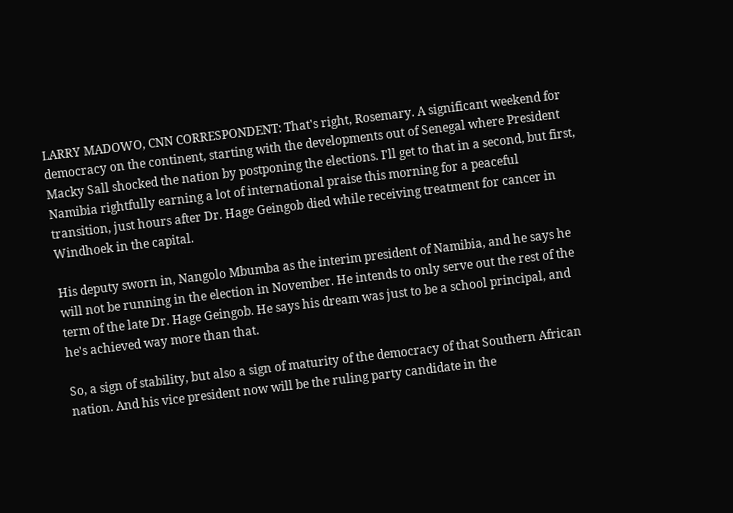LARRY MADOWO, CNN CORRESPONDENT: That's right, Rosemary. A significant weekend for democracy on the continent, starting with the developments out of Senegal where President Macky Sall shocked the nation by postponing the elections. I'll get to that in a second, but first, Namibia rightfully earning a lot of international praise this morning for a peaceful transition, just hours after Dr. Hage Geingob died while receiving treatment for cancer in Windhoek in the capital.

His deputy sworn in, Nangolo Mbumba as the interim president of Namibia, and he says he will not be running in the election in November. He intends to only serve out the rest of the term of the late Dr. Hage Geingob. He says his dream was just to be a school principal, and he's achieved way more than that.

So, a sign of stability, but also a sign of maturity of the democracy of that Southern African nation. And his vice president now will be the ruling party candidate in the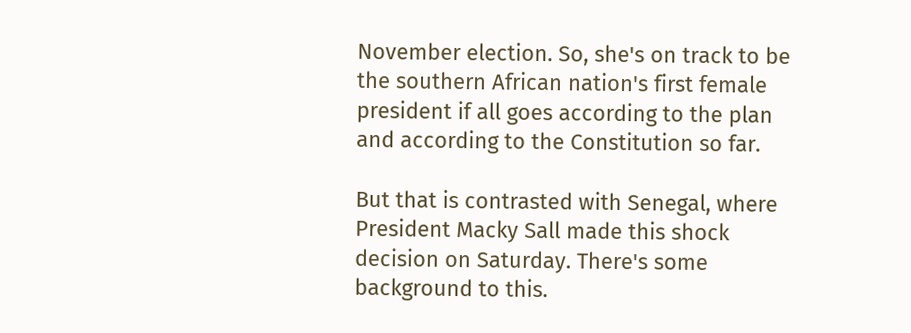November election. So, she's on track to be the southern African nation's first female president if all goes according to the plan and according to the Constitution so far.

But that is contrasted with Senegal, where President Macky Sall made this shock decision on Saturday. There's some background to this.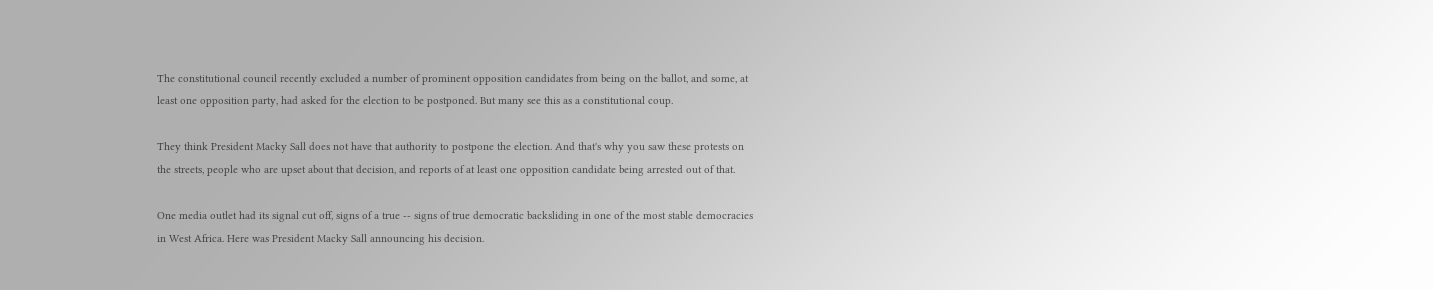The constitutional council recently excluded a number of prominent opposition candidates from being on the ballot, and some, at least one opposition party, had asked for the election to be postponed. But many see this as a constitutional coup.

They think President Macky Sall does not have that authority to postpone the election. And that's why you saw these protests on the streets, people who are upset about that decision, and reports of at least one opposition candidate being arrested out of that.

One media outlet had its signal cut off, signs of a true -- signs of true democratic backsliding in one of the most stable democracies in West Africa. Here was President Macky Sall announcing his decision.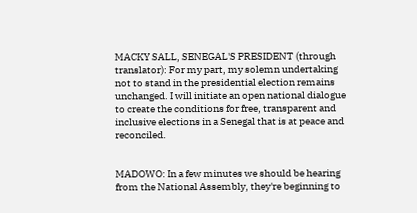MACKY SALL, SENEGAL'S PRESIDENT (through translator): For my part, my solemn undertaking not to stand in the presidential election remains unchanged. I will initiate an open national dialogue to create the conditions for free, transparent and inclusive elections in a Senegal that is at peace and reconciled.


MADOWO: In a few minutes we should be hearing from the National Assembly, they're beginning to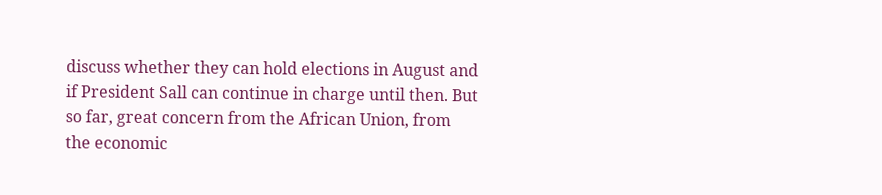discuss whether they can hold elections in August and if President Sall can continue in charge until then. But so far, great concern from the African Union, from the economic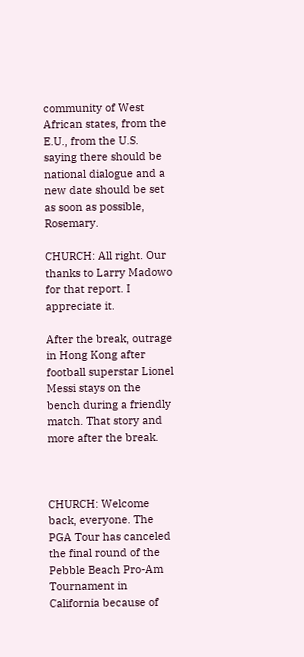community of West African states, from the E.U., from the U.S. saying there should be national dialogue and a new date should be set as soon as possible, Rosemary.

CHURCH: All right. Our thanks to Larry Madowo for that report. I appreciate it.

After the break, outrage in Hong Kong after football superstar Lionel Messi stays on the bench during a friendly match. That story and more after the break.



CHURCH: Welcome back, everyone. The PGA Tour has canceled the final round of the Pebble Beach Pro-Am Tournament in California because of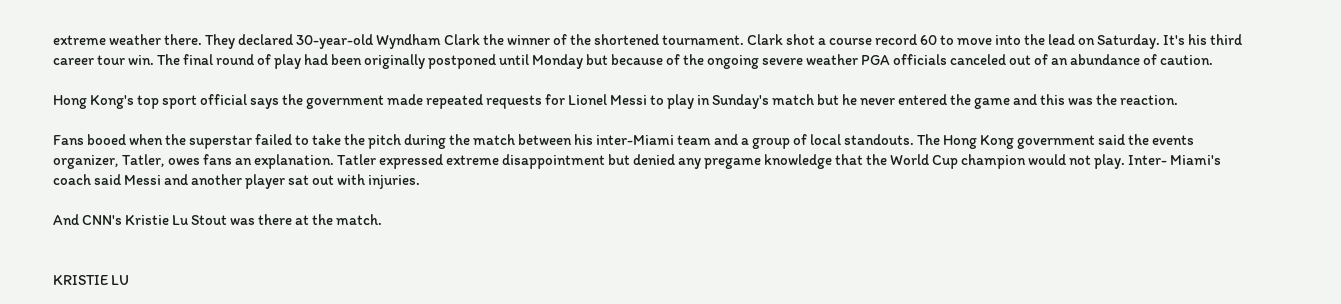extreme weather there. They declared 30-year-old Wyndham Clark the winner of the shortened tournament. Clark shot a course record 60 to move into the lead on Saturday. It's his third career tour win. The final round of play had been originally postponed until Monday but because of the ongoing severe weather PGA officials canceled out of an abundance of caution.

Hong Kong's top sport official says the government made repeated requests for Lionel Messi to play in Sunday's match but he never entered the game and this was the reaction.

Fans booed when the superstar failed to take the pitch during the match between his inter-Miami team and a group of local standouts. The Hong Kong government said the events organizer, Tatler, owes fans an explanation. Tatler expressed extreme disappointment but denied any pregame knowledge that the World Cup champion would not play. Inter- Miami's coach said Messi and another player sat out with injuries.

And CNN's Kristie Lu Stout was there at the match.


KRISTIE LU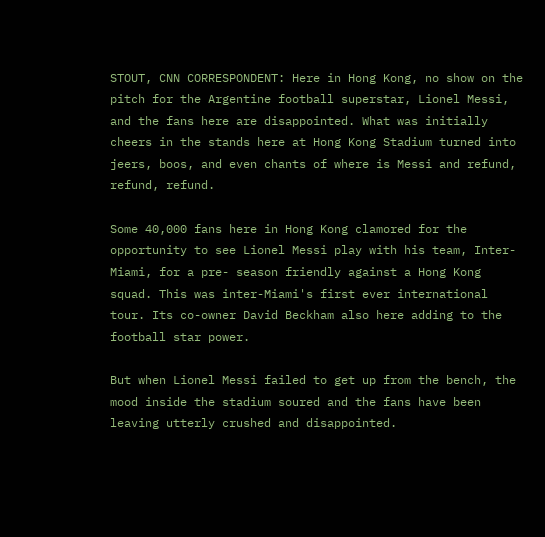STOUT, CNN CORRESPONDENT: Here in Hong Kong, no show on the pitch for the Argentine football superstar, Lionel Messi, and the fans here are disappointed. What was initially cheers in the stands here at Hong Kong Stadium turned into jeers, boos, and even chants of where is Messi and refund, refund, refund.

Some 40,000 fans here in Hong Kong clamored for the opportunity to see Lionel Messi play with his team, Inter-Miami, for a pre- season friendly against a Hong Kong squad. This was inter-Miami's first ever international tour. Its co-owner David Beckham also here adding to the football star power.

But when Lionel Messi failed to get up from the bench, the mood inside the stadium soured and the fans have been leaving utterly crushed and disappointed.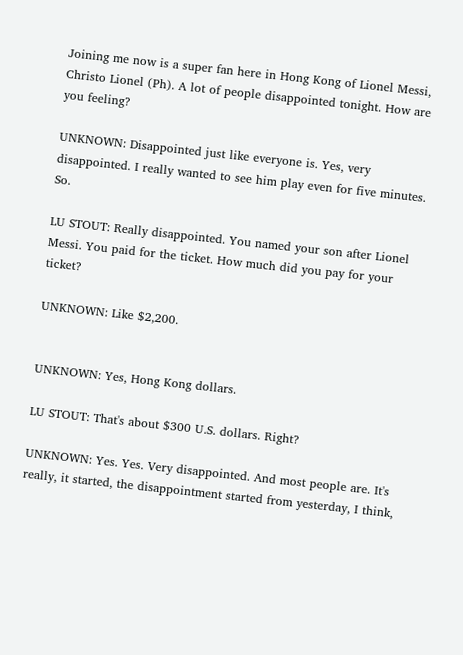Joining me now is a super fan here in Hong Kong of Lionel Messi, Christo Lionel (Ph). A lot of people disappointed tonight. How are you feeling?

UNKNOWN: Disappointed just like everyone is. Yes, very disappointed. I really wanted to see him play even for five minutes. So.

LU STOUT: Really disappointed. You named your son after Lionel Messi. You paid for the ticket. How much did you pay for your ticket?

UNKNOWN: Like $2,200.


UNKNOWN: Yes, Hong Kong dollars.

LU STOUT: That's about $300 U.S. dollars. Right?

UNKNOWN: Yes. Yes. Very disappointed. And most people are. It's really, it started, the disappointment started from yesterday, I think,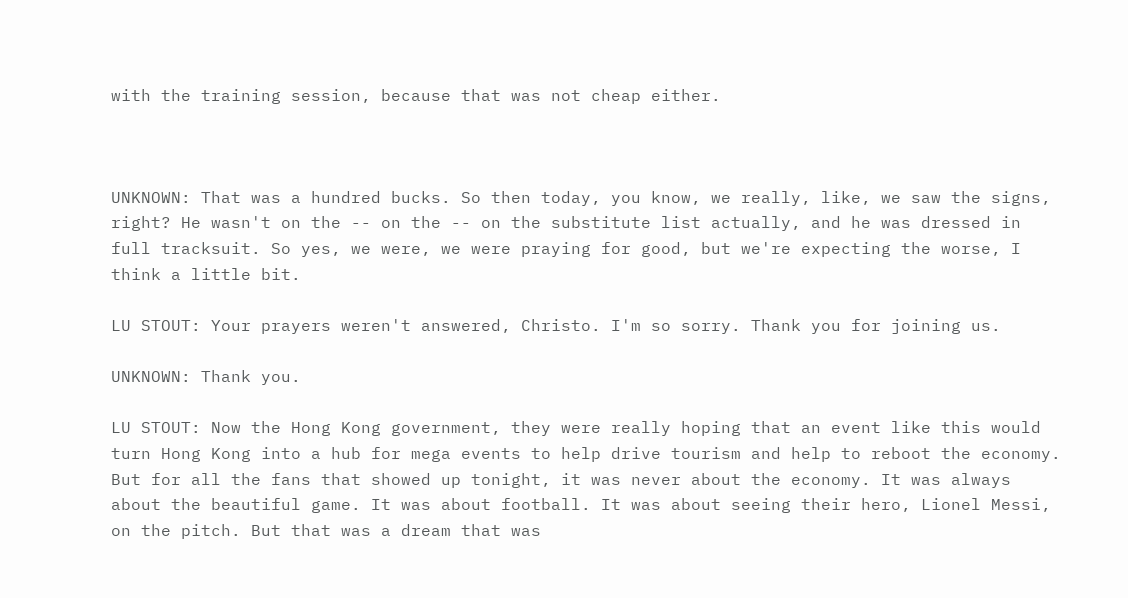with the training session, because that was not cheap either.



UNKNOWN: That was a hundred bucks. So then today, you know, we really, like, we saw the signs, right? He wasn't on the -- on the -- on the substitute list actually, and he was dressed in full tracksuit. So yes, we were, we were praying for good, but we're expecting the worse, I think a little bit.

LU STOUT: Your prayers weren't answered, Christo. I'm so sorry. Thank you for joining us.

UNKNOWN: Thank you.

LU STOUT: Now the Hong Kong government, they were really hoping that an event like this would turn Hong Kong into a hub for mega events to help drive tourism and help to reboot the economy. But for all the fans that showed up tonight, it was never about the economy. It was always about the beautiful game. It was about football. It was about seeing their hero, Lionel Messi, on the pitch. But that was a dream that was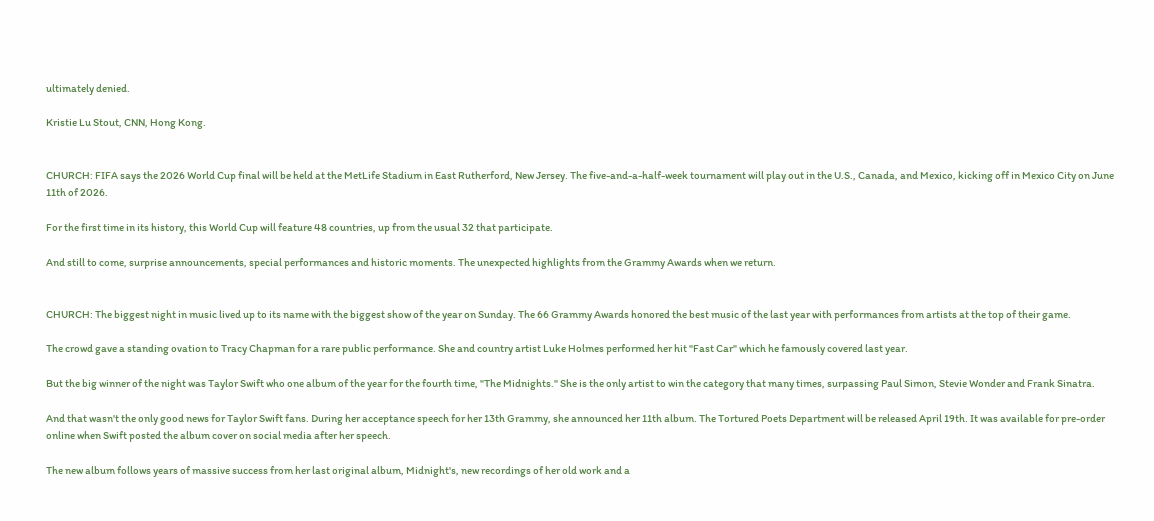ultimately denied.

Kristie Lu Stout, CNN, Hong Kong.


CHURCH: FIFA says the 2026 World Cup final will be held at the MetLife Stadium in East Rutherford, New Jersey. The five-and-a-half-week tournament will play out in the U.S., Canada, and Mexico, kicking off in Mexico City on June 11th of 2026.

For the first time in its history, this World Cup will feature 48 countries, up from the usual 32 that participate.

And still to come, surprise announcements, special performances and historic moments. The unexpected highlights from the Grammy Awards when we return.


CHURCH: The biggest night in music lived up to its name with the biggest show of the year on Sunday. The 66 Grammy Awards honored the best music of the last year with performances from artists at the top of their game.

The crowd gave a standing ovation to Tracy Chapman for a rare public performance. She and country artist Luke Holmes performed her hit "Fast Car" which he famously covered last year.

But the big winner of the night was Taylor Swift who one album of the year for the fourth time, "The Midnights." She is the only artist to win the category that many times, surpassing Paul Simon, Stevie Wonder and Frank Sinatra.

And that wasn't the only good news for Taylor Swift fans. During her acceptance speech for her 13th Grammy, she announced her 11th album. The Tortured Poets Department will be released April 19th. It was available for pre-order online when Swift posted the album cover on social media after her speech.

The new album follows years of massive success from her last original album, Midnight's, new recordings of her old work and a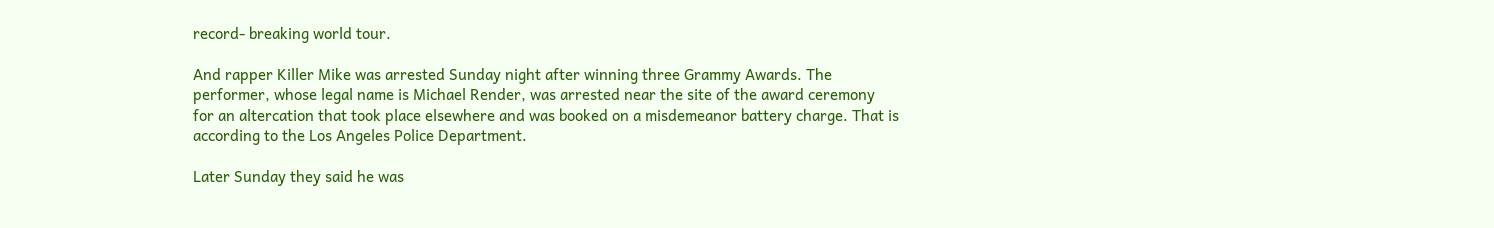record- breaking world tour.

And rapper Killer Mike was arrested Sunday night after winning three Grammy Awards. The performer, whose legal name is Michael Render, was arrested near the site of the award ceremony for an altercation that took place elsewhere and was booked on a misdemeanor battery charge. That is according to the Los Angeles Police Department.

Later Sunday they said he was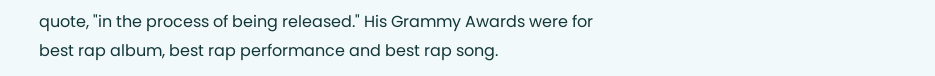quote, "in the process of being released." His Grammy Awards were for best rap album, best rap performance and best rap song.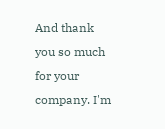And thank you so much for your company. I'm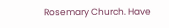Rosemary Church. Have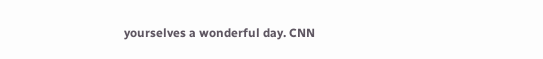yourselves a wonderful day. CNN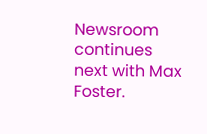Newsroom continues next with Max Foster.